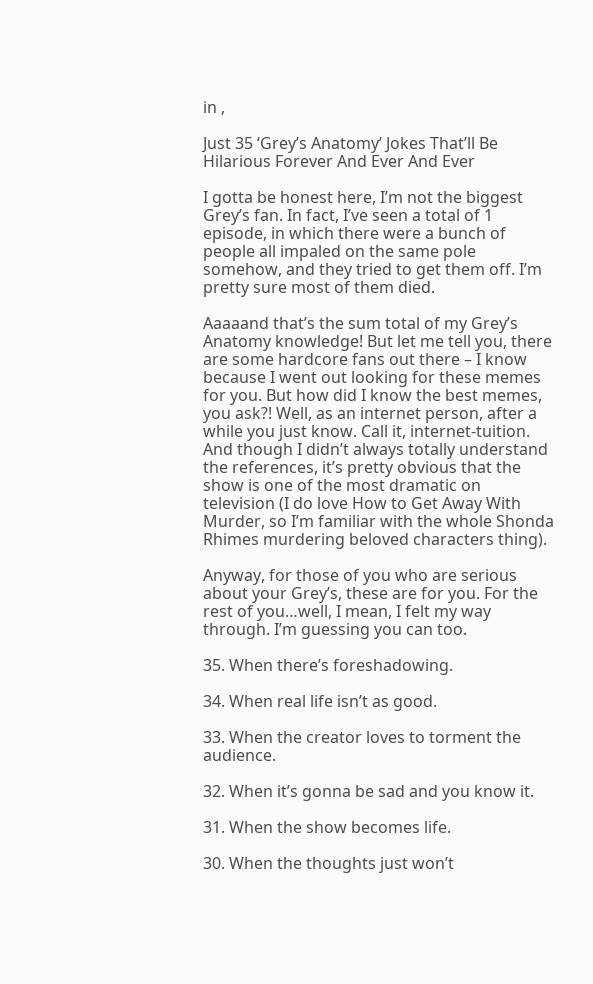in ,

Just 35 ‘Grey’s Anatomy’ Jokes That’ll Be Hilarious Forever And Ever And Ever

I gotta be honest here, I’m not the biggest Grey’s fan. In fact, I’ve seen a total of 1 episode, in which there were a bunch of people all impaled on the same pole somehow, and they tried to get them off. I’m pretty sure most of them died.

Aaaaand that’s the sum total of my Grey’s Anatomy knowledge! But let me tell you, there are some hardcore fans out there – I know because I went out looking for these memes for you. But how did I know the best memes, you ask?! Well, as an internet person, after a while you just know. Call it, internet-tuition. And though I didn’t always totally understand the references, it’s pretty obvious that the show is one of the most dramatic on television (I do love How to Get Away With Murder, so I’m familiar with the whole Shonda Rhimes murdering beloved characters thing).

Anyway, for those of you who are serious about your Grey’s, these are for you. For the rest of you…well, I mean, I felt my way through. I’m guessing you can too.

35. When there’s foreshadowing.

34. When real life isn’t as good.

33. When the creator loves to torment the audience.

32. When it’s gonna be sad and you know it.

31. When the show becomes life.

30. When the thoughts just won’t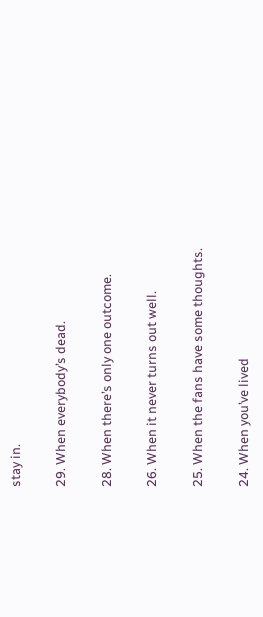stay in.

29. When everybody’s dead.

28. When there’s only one outcome.

26. When it never turns out well.

25. When the fans have some thoughts.

24. When you’ve lived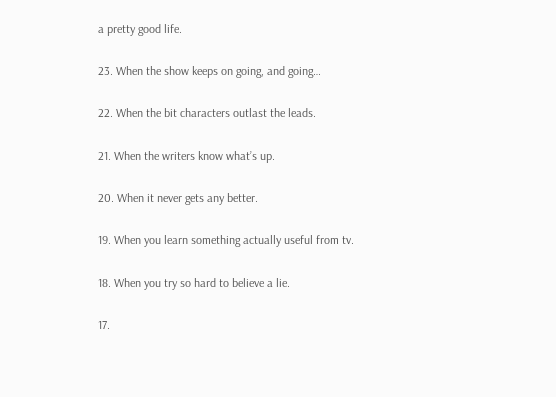a pretty good life.

23. When the show keeps on going, and going…

22. When the bit characters outlast the leads.

21. When the writers know what’s up.

20. When it never gets any better.

19. When you learn something actually useful from tv.

18. When you try so hard to believe a lie.

17.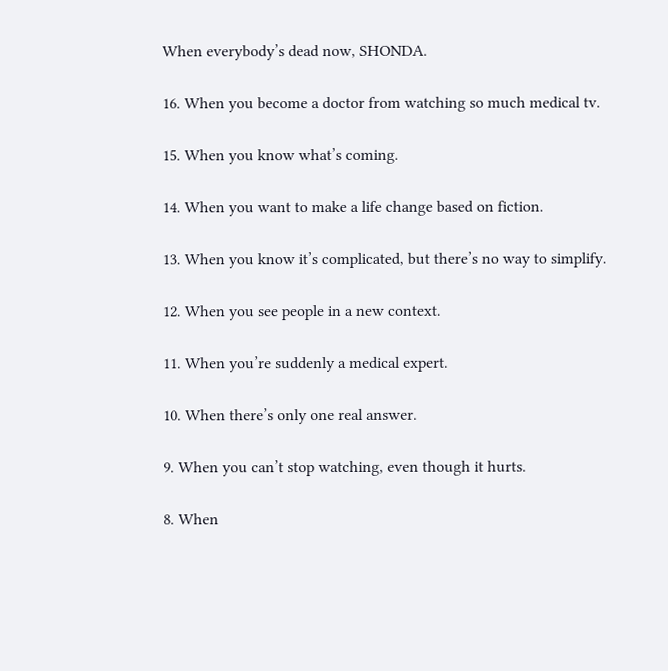When everybody’s dead now, SHONDA.

16. When you become a doctor from watching so much medical tv.

15. When you know what’s coming.

14. When you want to make a life change based on fiction.

13. When you know it’s complicated, but there’s no way to simplify.

12. When you see people in a new context.

11. When you’re suddenly a medical expert.

10. When there’s only one real answer.

9. When you can’t stop watching, even though it hurts.

8. When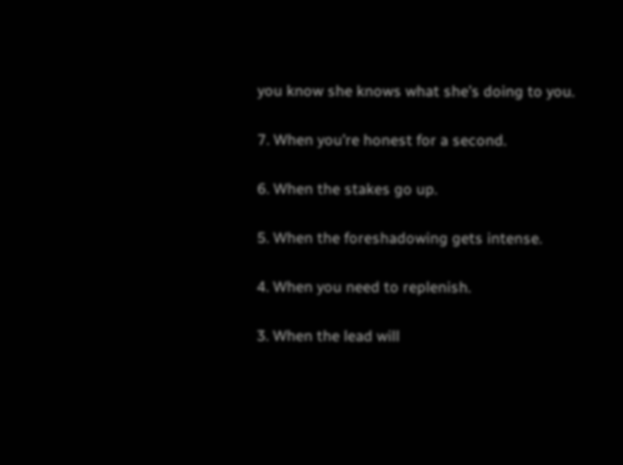you know she knows what she’s doing to you.

7. When you’re honest for a second.

6. When the stakes go up.

5. When the foreshadowing gets intense.

4. When you need to replenish.

3. When the lead will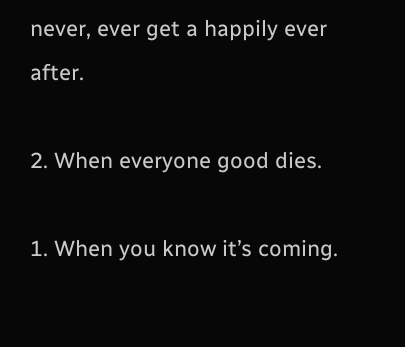never, ever get a happily ever after.

2. When everyone good dies.

1. When you know it’s coming.